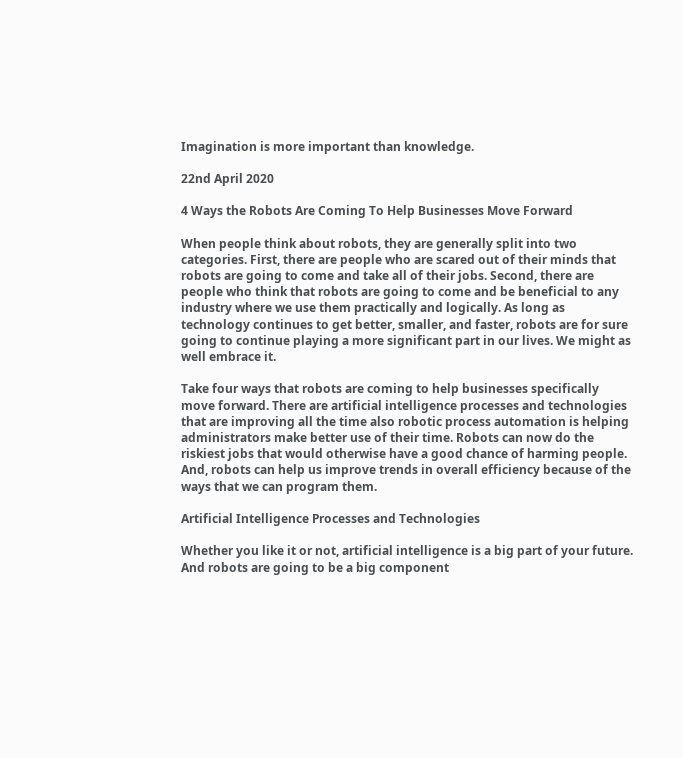Imagination is more important than knowledge.

22nd April 2020

4 Ways the Robots Are Coming To Help Businesses Move Forward

When people think about robots, they are generally split into two categories. First, there are people who are scared out of their minds that robots are going to come and take all of their jobs. Second, there are people who think that robots are going to come and be beneficial to any industry where we use them practically and logically. As long as technology continues to get better, smaller, and faster, robots are for sure going to continue playing a more significant part in our lives. We might as well embrace it.

Take four ways that robots are coming to help businesses specifically move forward. There are artificial intelligence processes and technologies that are improving all the time also robotic process automation is helping administrators make better use of their time. Robots can now do the riskiest jobs that would otherwise have a good chance of harming people. And, robots can help us improve trends in overall efficiency because of the ways that we can program them.

Artificial Intelligence Processes and Technologies

Whether you like it or not, artificial intelligence is a big part of your future. And robots are going to be a big component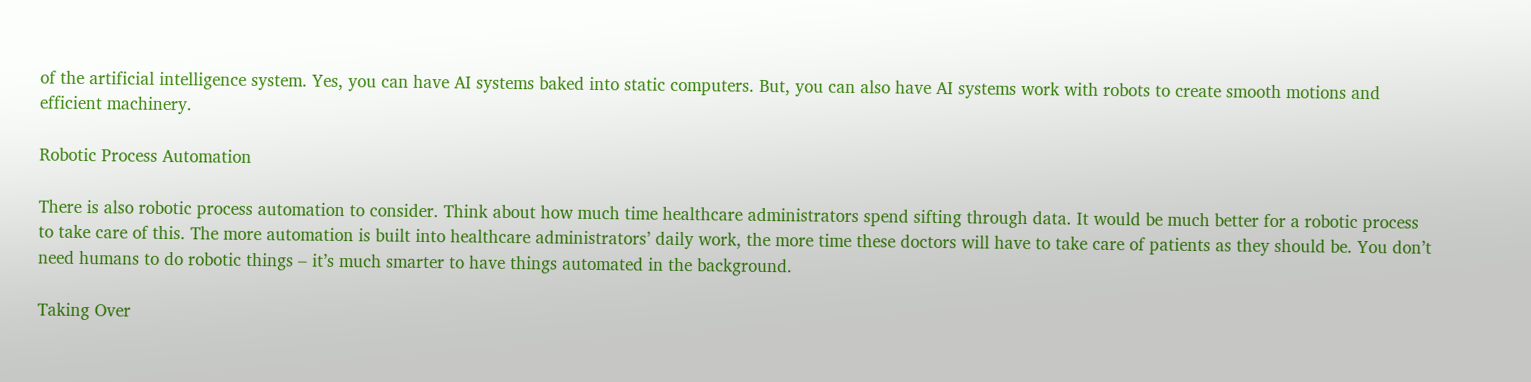of the artificial intelligence system. Yes, you can have AI systems baked into static computers. But, you can also have AI systems work with robots to create smooth motions and efficient machinery.

Robotic Process Automation

There is also robotic process automation to consider. Think about how much time healthcare administrators spend sifting through data. It would be much better for a robotic process to take care of this. The more automation is built into healthcare administrators’ daily work, the more time these doctors will have to take care of patients as they should be. You don’t need humans to do robotic things – it’s much smarter to have things automated in the background.

Taking Over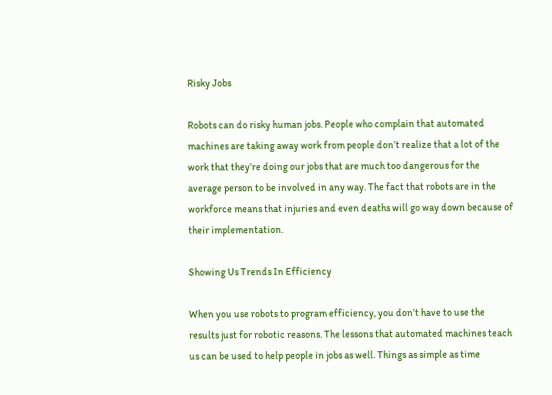Risky Jobs

Robots can do risky human jobs. People who complain that automated machines are taking away work from people don’t realize that a lot of the work that they’re doing our jobs that are much too dangerous for the average person to be involved in any way. The fact that robots are in the workforce means that injuries and even deaths will go way down because of their implementation.

Showing Us Trends In Efficiency

When you use robots to program efficiency, you don’t have to use the results just for robotic reasons. The lessons that automated machines teach us can be used to help people in jobs as well. Things as simple as time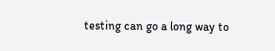testing can go a long way to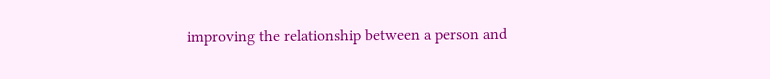improving the relationship between a person and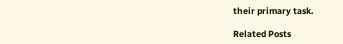their primary task.

Related Posts